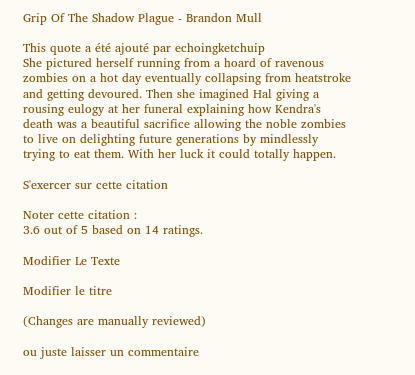Grip Of The Shadow Plague - Brandon Mull

This quote a été ajouté par echoingketchuip
She pictured herself running from a hoard of ravenous zombies on a hot day eventually collapsing from heatstroke and getting devoured. Then she imagined Hal giving a rousing eulogy at her funeral explaining how Kendra's death was a beautiful sacrifice allowing the noble zombies to live on delighting future generations by mindlessly trying to eat them. With her luck it could totally happen.

S'exercer sur cette citation

Noter cette citation :
3.6 out of 5 based on 14 ratings.

Modifier Le Texte

Modifier le titre

(Changes are manually reviewed)

ou juste laisser un commentaire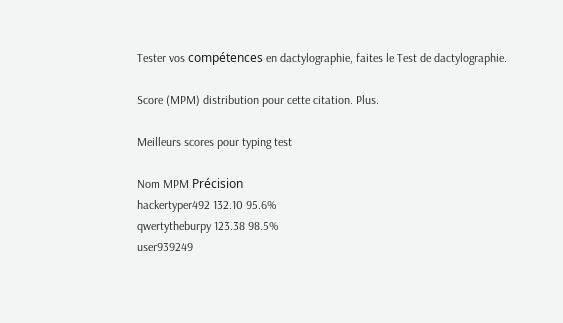Tester vos compétences en dactylographie, faites le Test de dactylographie.

Score (MPM) distribution pour cette citation. Plus.

Meilleurs scores pour typing test

Nom MPM Précision
hackertyper492 132.10 95.6%
qwertytheburpy 123.38 98.5%
user939249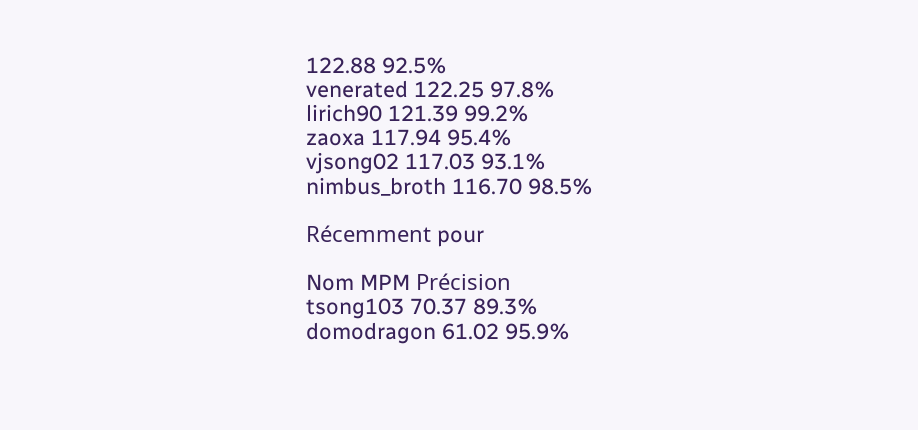122.88 92.5%
venerated 122.25 97.8%
lirich90 121.39 99.2%
zaoxa 117.94 95.4%
vjsong02 117.03 93.1%
nimbus_broth 116.70 98.5%

Récemment pour

Nom MPM Précision
tsong103 70.37 89.3%
domodragon 61.02 95.9%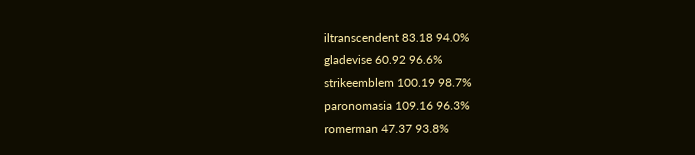iltranscendent 83.18 94.0%
gladevise 60.92 96.6%
strikeemblem 100.19 98.7%
paronomasia 109.16 96.3%
romerman 47.37 93.8%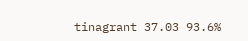tinagrant 37.03 93.6%